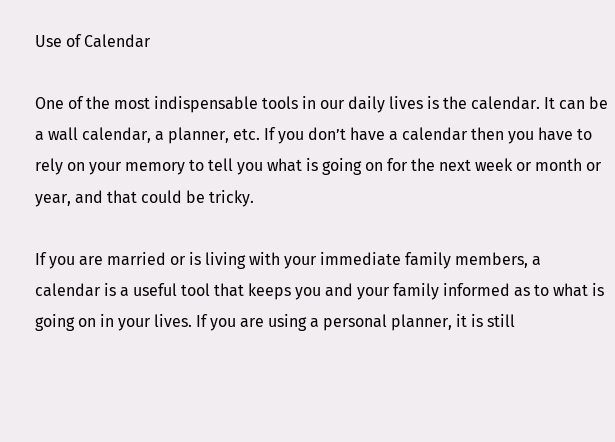Use of Calendar

One of the most indispensable tools in our daily lives is the calendar. It can be a wall calendar, a planner, etc. If you don’t have a calendar then you have to rely on your memory to tell you what is going on for the next week or month or year, and that could be tricky.

If you are married or is living with your immediate family members, a calendar is a useful tool that keeps you and your family informed as to what is going on in your lives. If you are using a personal planner, it is still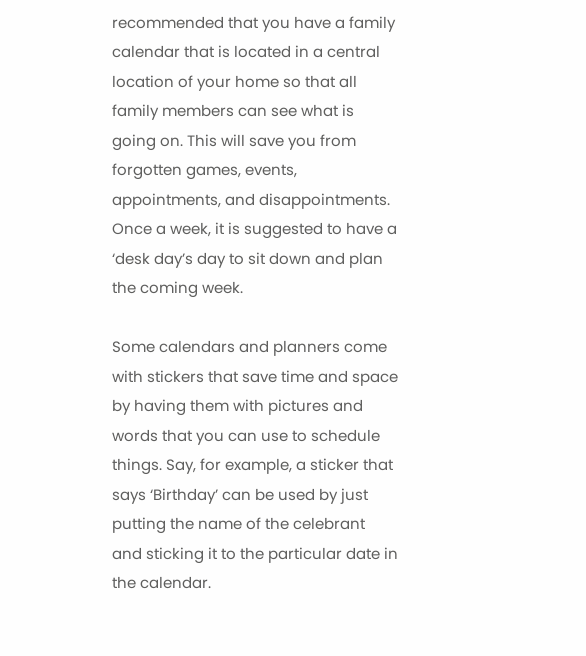recommended that you have a family calendar that is located in a central location of your home so that all family members can see what is going on. This will save you from forgotten games, events, appointments, and disappointments. Once a week, it is suggested to have a ‘desk day’s day to sit down and plan the coming week.

Some calendars and planners come with stickers that save time and space by having them with pictures and words that you can use to schedule things. Say, for example, a sticker that says ‘Birthday’ can be used by just putting the name of the celebrant and sticking it to the particular date in the calendar.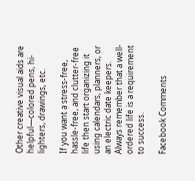Other creative visual aids are helpful—colored pens, hi-lighters, drawings, etc.

If you want a stress-free, hassle-free, and clutter-free life then start organizing it using calendars, planners, or an electric date keepers. Always remember that a well-ordered life is a requirement to success.

Facebook Comments